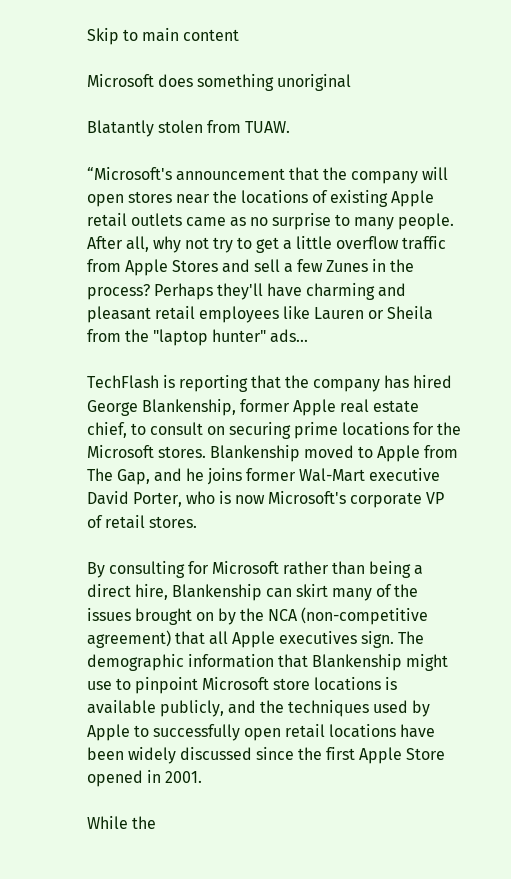Skip to main content

Microsoft does something unoriginal

Blatantly stolen from TUAW.

“Microsoft's announcement that the company will open stores near the locations of existing Apple retail outlets came as no surprise to many people. After all, why not try to get a little overflow traffic from Apple Stores and sell a few Zunes in the process? Perhaps they'll have charming and pleasant retail employees like Lauren or Sheila from the "laptop hunter" ads...

TechFlash is reporting that the company has hired George Blankenship, former Apple real estate chief, to consult on securing prime locations for the Microsoft stores. Blankenship moved to Apple from The Gap, and he joins former Wal-Mart executive David Porter, who is now Microsoft's corporate VP of retail stores.

By consulting for Microsoft rather than being a direct hire, Blankenship can skirt many of the issues brought on by the NCA (non-competitive agreement) that all Apple executives sign. The demographic information that Blankenship might use to pinpoint Microsoft store locations is available publicly, and the techniques used by Apple to successfully open retail locations have been widely discussed since the first Apple Store opened in 2001.

While the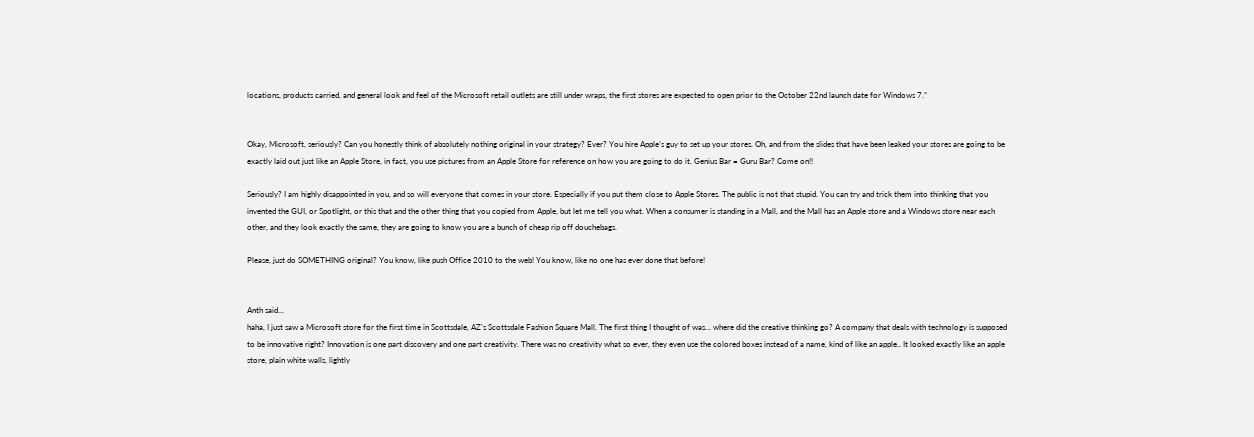locations, products carried, and general look and feel of the Microsoft retail outlets are still under wraps, the first stores are expected to open prior to the October 22nd launch date for Windows 7.”


Okay, Microsoft, seriously? Can you honestly think of absolutely nothing original in your strategy? Ever? You hire Apple’s guy to set up your stores. Oh, and from the slides that have been leaked your stores are going to be exactly laid out just like an Apple Store, in fact, you use pictures from an Apple Store for reference on how you are going to do it. Genius Bar = Guru Bar? Come on!!

Seriously? I am highly disappointed in you, and so will everyone that comes in your store. Especially if you put them close to Apple Stores. The public is not that stupid. You can try and trick them into thinking that you invented the GUI, or Spotlight, or this that and the other thing that you copied from Apple, but let me tell you what. When a consumer is standing in a Mall, and the Mall has an Apple store and a Windows store near each other, and they look exactly the same, they are going to know you are a bunch of cheap rip off douchebags.

Please, just do SOMETHING original? You know, like push Office 2010 to the web! You know, like no one has ever done that before!


Anth said…
haha, I just saw a Microsoft store for the first time in Scottsdale, AZ's Scottsdale Fashion Square Mall. The first thing I thought of was... where did the creative thinking go? A company that deals with technology is supposed to be innovative right? Innovation is one part discovery and one part creativity. There was no creativity what so ever, they even use the colored boxes instead of a name, kind of like an apple.. It looked exactly like an apple store, plain white walls, lightly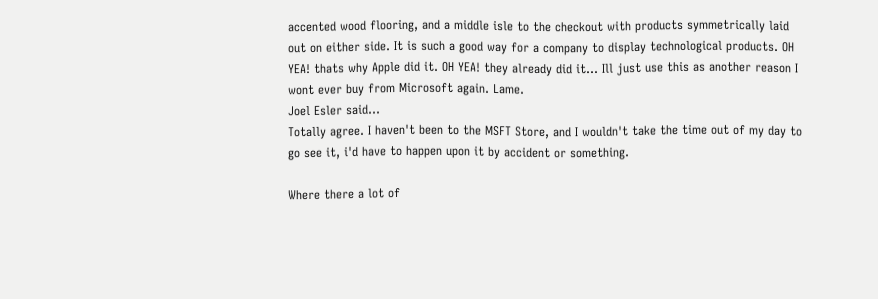accented wood flooring, and a middle isle to the checkout with products symmetrically laid out on either side. It is such a good way for a company to display technological products. OH YEA! thats why Apple did it. OH YEA! they already did it... Ill just use this as another reason I wont ever buy from Microsoft again. Lame.
Joel Esler said…
Totally agree. I haven't been to the MSFT Store, and I wouldn't take the time out of my day to go see it, i'd have to happen upon it by accident or something.

Where there a lot of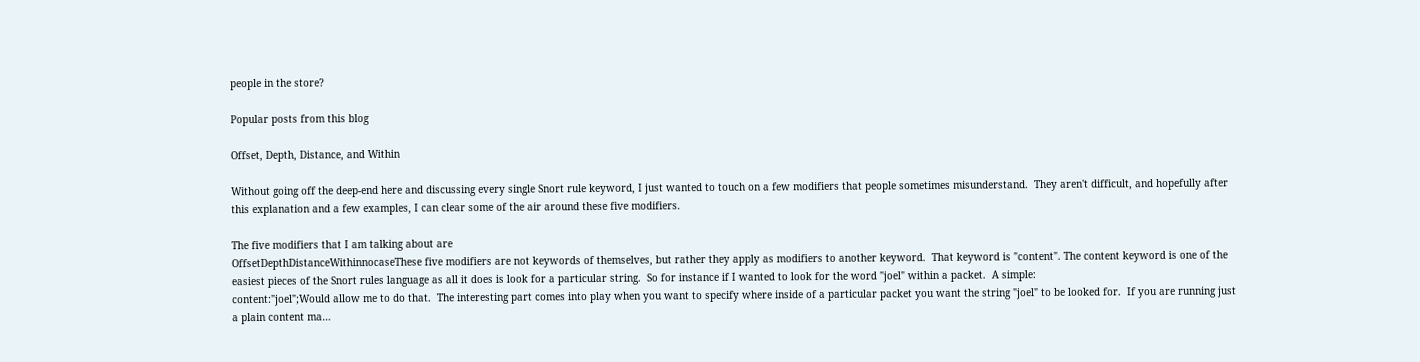people in the store?

Popular posts from this blog

Offset, Depth, Distance, and Within

Without going off the deep-end here and discussing every single Snort rule keyword, I just wanted to touch on a few modifiers that people sometimes misunderstand.  They aren't difficult, and hopefully after this explanation and a few examples, I can clear some of the air around these five modifiers.

The five modifiers that I am talking about are
OffsetDepthDistanceWithinnocaseThese five modifiers are not keywords of themselves, but rather they apply as modifiers to another keyword.  That keyword is "content". The content keyword is one of the easiest pieces of the Snort rules language as all it does is look for a particular string.  So for instance if I wanted to look for the word "joel" within a packet.  A simple:
content:"joel";Would allow me to do that.  The interesting part comes into play when you want to specify where inside of a particular packet you want the string "joel" to be looked for.  If you are running just a plain content ma…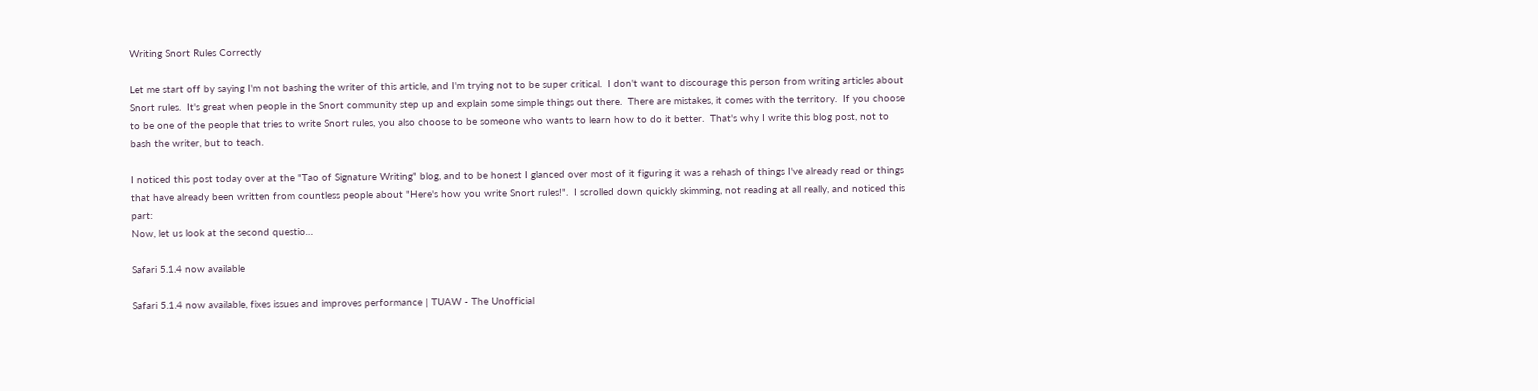Writing Snort Rules Correctly

Let me start off by saying I'm not bashing the writer of this article, and I'm trying not to be super critical.  I don't want to discourage this person from writing articles about Snort rules.  It's great when people in the Snort community step up and explain some simple things out there.  There are mistakes, it comes with the territory.  If you choose to be one of the people that tries to write Snort rules, you also choose to be someone who wants to learn how to do it better.  That's why I write this blog post, not to bash the writer, but to teach.

I noticed this post today over at the "Tao of Signature Writing" blog, and to be honest I glanced over most of it figuring it was a rehash of things I've already read or things that have already been written from countless people about "Here's how you write Snort rules!".  I scrolled down quickly skimming, not reading at all really, and noticed this part:
Now, let us look at the second questio…

Safari 5.1.4 now available

Safari 5.1.4 now available, fixes issues and improves performance | TUAW - The Unofficial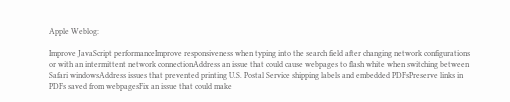Apple Weblog:

Improve JavaScript performanceImprove responsiveness when typing into the search field after changing network configurations or with an intermittent network connectionAddress an issue that could cause webpages to flash white when switching between Safari windowsAddress issues that prevented printing U.S. Postal Service shipping labels and embedded PDFsPreserve links in PDFs saved from webpagesFix an issue that could make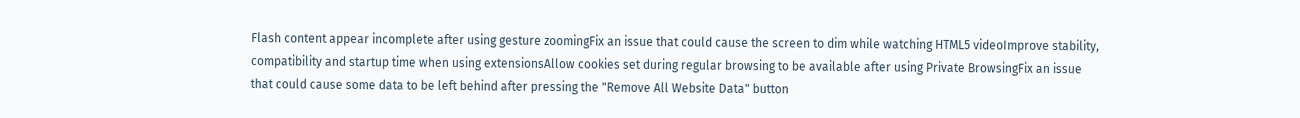Flash content appear incomplete after using gesture zoomingFix an issue that could cause the screen to dim while watching HTML5 videoImprove stability, compatibility and startup time when using extensionsAllow cookies set during regular browsing to be available after using Private BrowsingFix an issue that could cause some data to be left behind after pressing the "Remove All Website Data" button